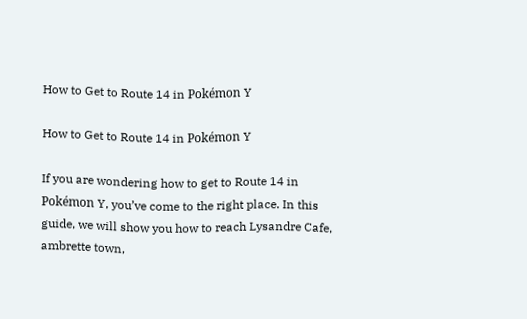How to Get to Route 14 in Pokémon Y

How to Get to Route 14 in Pokémon Y

If you are wondering how to get to Route 14 in Pokémon Y, you’ve come to the right place. In this guide, we will show you how to reach Lysandre Cafe, ambrette town,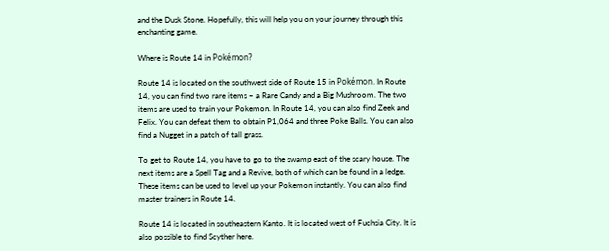and the Dusk Stone. Hopefully, this will help you on your journey through this enchanting game.

Where is Route 14 in Pokémon?

Route 14 is located on the southwest side of Route 15 in Pokémon. In Route 14, you can find two rare items – a Rare Candy and a Big Mushroom. The two items are used to train your Pokemon. In Route 14, you can also find Zeek and Felix. You can defeat them to obtain P1,064 and three Poke Balls. You can also find a Nugget in a patch of tall grass.

To get to Route 14, you have to go to the swamp east of the scary house. The next items are a Spell Tag and a Revive, both of which can be found in a ledge. These items can be used to level up your Pokemon instantly. You can also find master trainers in Route 14.

Route 14 is located in southeastern Kanto. It is located west of Fuchsia City. It is also possible to find Scyther here.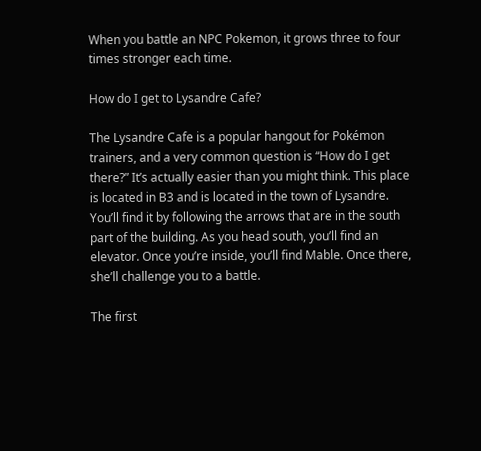When you battle an NPC Pokemon, it grows three to four times stronger each time.

How do I get to Lysandre Cafe?

The Lysandre Cafe is a popular hangout for Pokémon trainers, and a very common question is “How do I get there?” It’s actually easier than you might think. This place is located in B3 and is located in the town of Lysandre. You’ll find it by following the arrows that are in the south part of the building. As you head south, you’ll find an elevator. Once you’re inside, you’ll find Mable. Once there, she’ll challenge you to a battle.

The first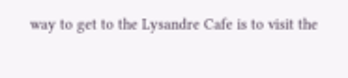way to get to the Lysandre Cafe is to visit the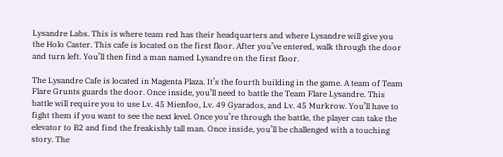Lysandre Labs. This is where team red has their headquarters and where Lysandre will give you the Holo Caster. This cafe is located on the first floor. After you’ve entered, walk through the door and turn left. You’ll then find a man named Lysandre on the first floor.

The Lysandre Cafe is located in Magenta Plaza. It’s the fourth building in the game. A team of Team Flare Grunts guards the door. Once inside, you’ll need to battle the Team Flare Lysandre. This battle will require you to use Lv. 45 Mienfoo, Lv. 49 Gyarados, and Lv. 45 Murkrow. You’ll have to fight them if you want to see the next level. Once you’re through the battle, the player can take the elevator to B2 and find the freakishly tall man. Once inside, you’ll be challenged with a touching story. The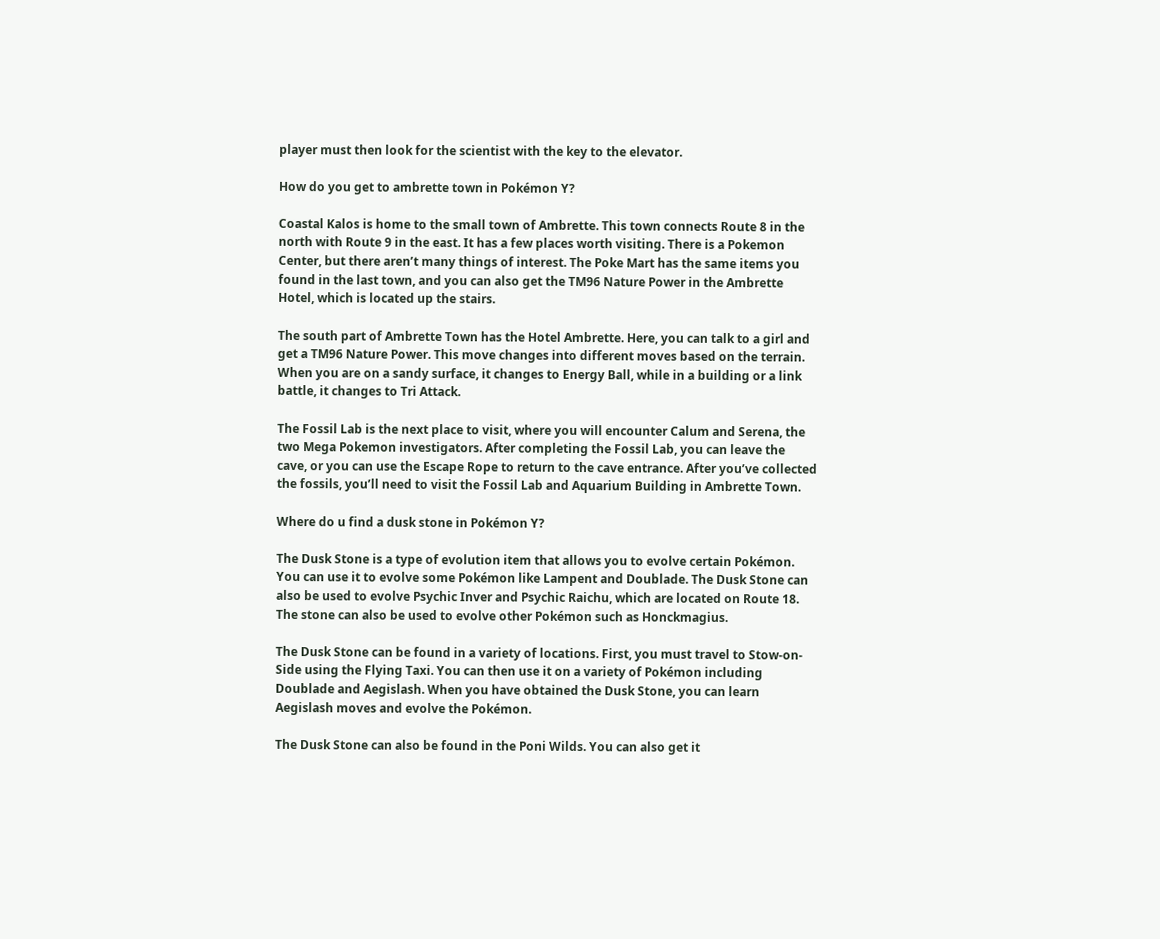player must then look for the scientist with the key to the elevator.

How do you get to ambrette town in Pokémon Y?

Coastal Kalos is home to the small town of Ambrette. This town connects Route 8 in the north with Route 9 in the east. It has a few places worth visiting. There is a Pokemon Center, but there aren’t many things of interest. The Poke Mart has the same items you found in the last town, and you can also get the TM96 Nature Power in the Ambrette Hotel, which is located up the stairs.

The south part of Ambrette Town has the Hotel Ambrette. Here, you can talk to a girl and get a TM96 Nature Power. This move changes into different moves based on the terrain. When you are on a sandy surface, it changes to Energy Ball, while in a building or a link battle, it changes to Tri Attack.

The Fossil Lab is the next place to visit, where you will encounter Calum and Serena, the two Mega Pokemon investigators. After completing the Fossil Lab, you can leave the cave, or you can use the Escape Rope to return to the cave entrance. After you’ve collected the fossils, you’ll need to visit the Fossil Lab and Aquarium Building in Ambrette Town.

Where do u find a dusk stone in Pokémon Y?

The Dusk Stone is a type of evolution item that allows you to evolve certain Pokémon. You can use it to evolve some Pokémon like Lampent and Doublade. The Dusk Stone can also be used to evolve Psychic Inver and Psychic Raichu, which are located on Route 18. The stone can also be used to evolve other Pokémon such as Honckmagius.

The Dusk Stone can be found in a variety of locations. First, you must travel to Stow-on-Side using the Flying Taxi. You can then use it on a variety of Pokémon including Doublade and Aegislash. When you have obtained the Dusk Stone, you can learn Aegislash moves and evolve the Pokémon.

The Dusk Stone can also be found in the Poni Wilds. You can also get it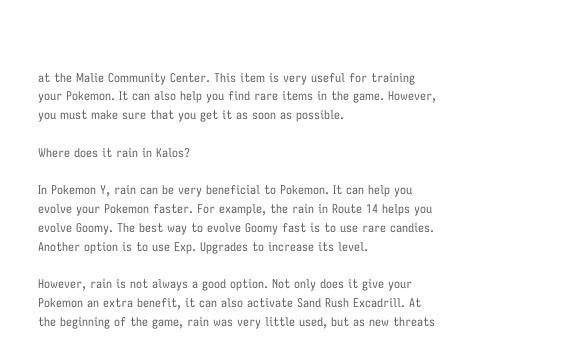at the Malie Community Center. This item is very useful for training your Pokemon. It can also help you find rare items in the game. However, you must make sure that you get it as soon as possible.

Where does it rain in Kalos?

In Pokemon Y, rain can be very beneficial to Pokemon. It can help you evolve your Pokemon faster. For example, the rain in Route 14 helps you evolve Goomy. The best way to evolve Goomy fast is to use rare candies. Another option is to use Exp. Upgrades to increase its level.

However, rain is not always a good option. Not only does it give your Pokemon an extra benefit, it can also activate Sand Rush Excadrill. At the beginning of the game, rain was very little used, but as new threats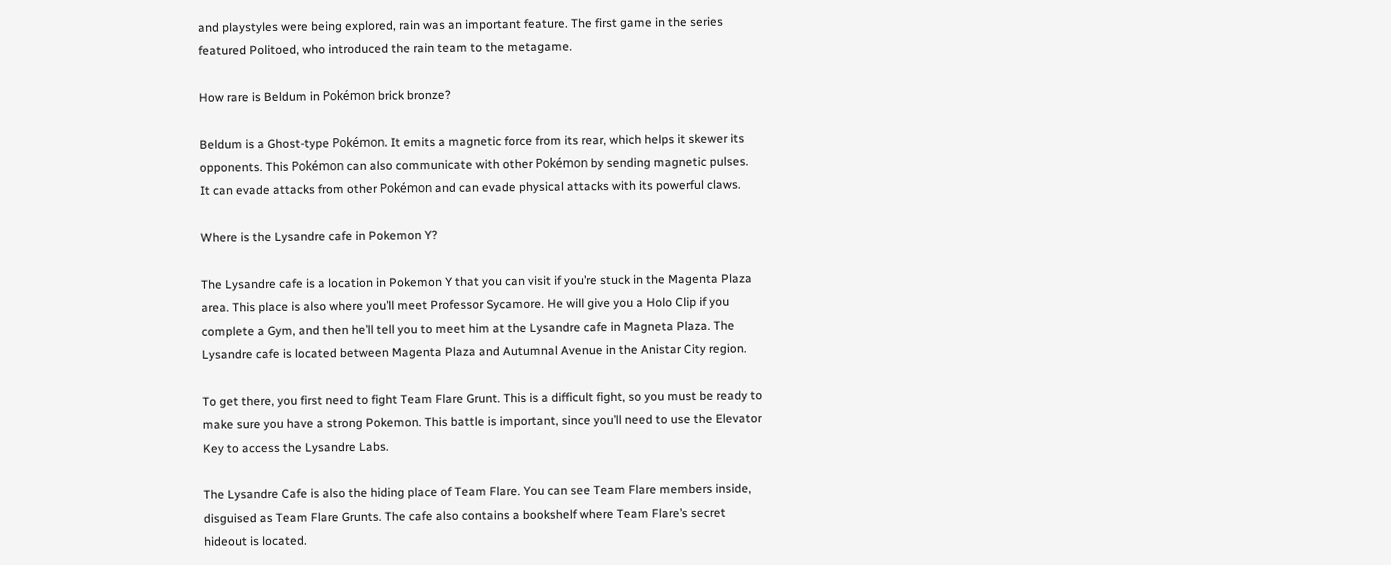and playstyles were being explored, rain was an important feature. The first game in the series featured Politoed, who introduced the rain team to the metagame.

How rare is Beldum in Pokémon brick bronze?

Beldum is a Ghost-type Pokémon. It emits a magnetic force from its rear, which helps it skewer its opponents. This Pokémon can also communicate with other Pokémon by sending magnetic pulses. It can evade attacks from other Pokémon and can evade physical attacks with its powerful claws.

Where is the Lysandre cafe in Pokemon Y?

The Lysandre cafe is a location in Pokemon Y that you can visit if you’re stuck in the Magenta Plaza area. This place is also where you’ll meet Professor Sycamore. He will give you a Holo Clip if you complete a Gym, and then he’ll tell you to meet him at the Lysandre cafe in Magneta Plaza. The Lysandre cafe is located between Magenta Plaza and Autumnal Avenue in the Anistar City region.

To get there, you first need to fight Team Flare Grunt. This is a difficult fight, so you must be ready to make sure you have a strong Pokemon. This battle is important, since you’ll need to use the Elevator Key to access the Lysandre Labs.

The Lysandre Cafe is also the hiding place of Team Flare. You can see Team Flare members inside, disguised as Team Flare Grunts. The cafe also contains a bookshelf where Team Flare’s secret hideout is located.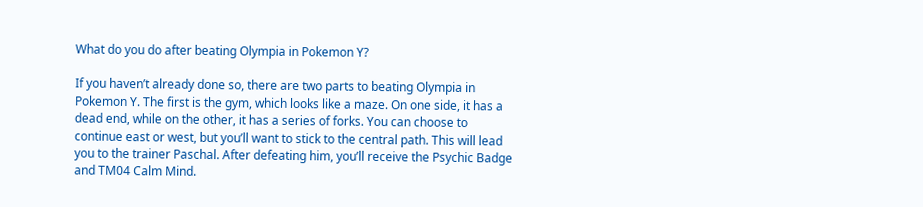What do you do after beating Olympia in Pokemon Y?

If you haven’t already done so, there are two parts to beating Olympia in Pokemon Y. The first is the gym, which looks like a maze. On one side, it has a dead end, while on the other, it has a series of forks. You can choose to continue east or west, but you’ll want to stick to the central path. This will lead you to the trainer Paschal. After defeating him, you’ll receive the Psychic Badge and TM04 Calm Mind.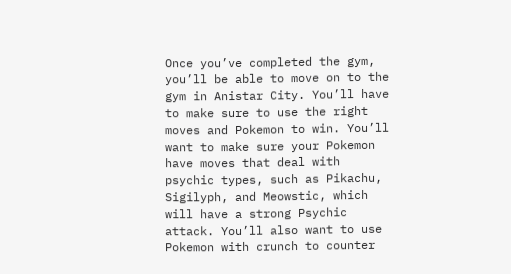Once you’ve completed the gym, you’ll be able to move on to the gym in Anistar City. You’ll have to make sure to use the right moves and Pokemon to win. You’ll want to make sure your Pokemon have moves that deal with psychic types, such as Pikachu, Sigilyph, and Meowstic, which will have a strong Psychic attack. You’ll also want to use Pokemon with crunch to counter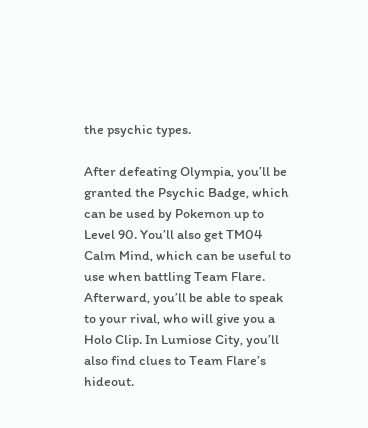the psychic types.

After defeating Olympia, you’ll be granted the Psychic Badge, which can be used by Pokemon up to Level 90. You’ll also get TM04 Calm Mind, which can be useful to use when battling Team Flare. Afterward, you’ll be able to speak to your rival, who will give you a Holo Clip. In Lumiose City, you’ll also find clues to Team Flare’s hideout.